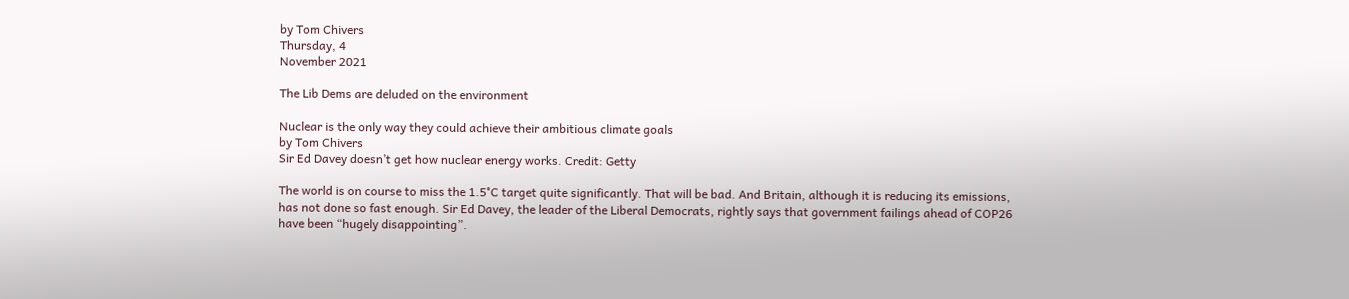by Tom Chivers
Thursday, 4
November 2021

The Lib Dems are deluded on the environment

Nuclear is the only way they could achieve their ambitious climate goals
by Tom Chivers
Sir Ed Davey doesn’t get how nuclear energy works. Credit: Getty

The world is on course to miss the 1.5°C target quite significantly. That will be bad. And Britain, although it is reducing its emissions, has not done so fast enough. Sir Ed Davey, the leader of the Liberal Democrats, rightly says that government failings ahead of COP26 have been “hugely disappointing”.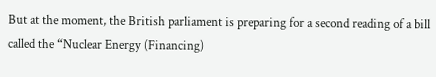But at the moment, the British parliament is preparing for a second reading of a bill called the “Nuclear Energy (Financing)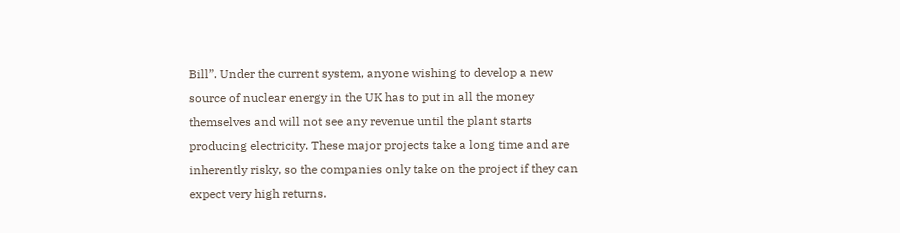Bill”. Under the current system, anyone wishing to develop a new source of nuclear energy in the UK has to put in all the money themselves and will not see any revenue until the plant starts producing electricity. These major projects take a long time and are inherently risky, so the companies only take on the project if they can expect very high returns.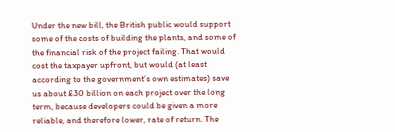Under the new bill, the British public would support some of the costs of building the plants, and some of the financial risk of the project failing. That would cost the taxpayer upfront, but would (at least according to the government’s own estimates) save us about £30 billion on each project over the long term, because developers could be given a more reliable, and therefore lower, rate of return. The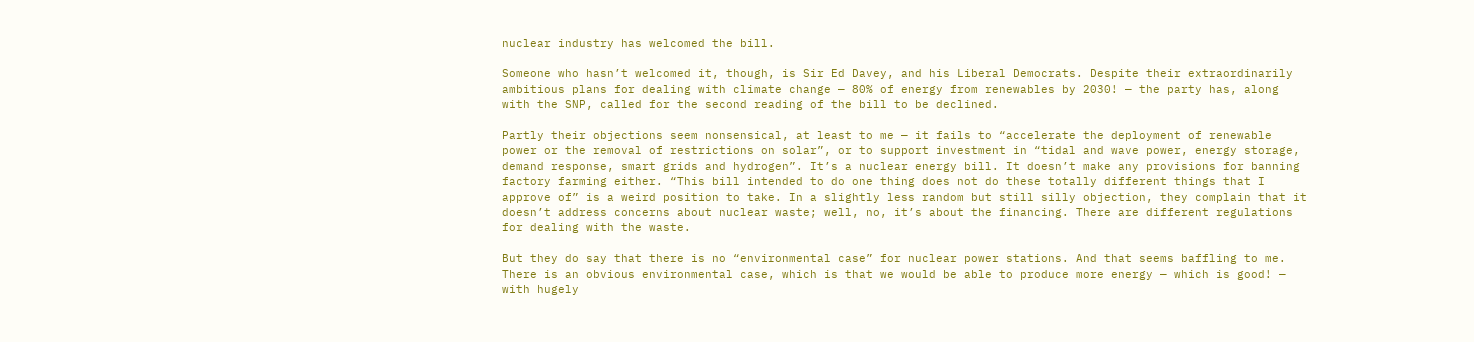nuclear industry has welcomed the bill.

Someone who hasn’t welcomed it, though, is Sir Ed Davey, and his Liberal Democrats. Despite their extraordinarily ambitious plans for dealing with climate change — 80% of energy from renewables by 2030! — the party has, along with the SNP, called for the second reading of the bill to be declined.

Partly their objections seem nonsensical, at least to me — it fails to “accelerate the deployment of renewable power or the removal of restrictions on solar”, or to support investment in “tidal and wave power, energy storage, demand response, smart grids and hydrogen”. It’s a nuclear energy bill. It doesn’t make any provisions for banning factory farming either. “This bill intended to do one thing does not do these totally different things that I approve of” is a weird position to take. In a slightly less random but still silly objection, they complain that it doesn’t address concerns about nuclear waste; well, no, it’s about the financing. There are different regulations for dealing with the waste.

But they do say that there is no “environmental case” for nuclear power stations. And that seems baffling to me. There is an obvious environmental case, which is that we would be able to produce more energy — which is good! — with hugely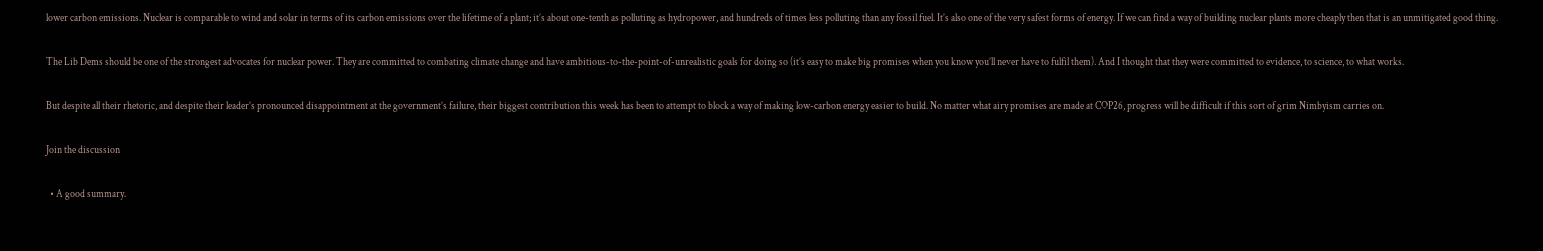lower carbon emissions. Nuclear is comparable to wind and solar in terms of its carbon emissions over the lifetime of a plant; it’s about one-tenth as polluting as hydropower, and hundreds of times less polluting than any fossil fuel. It’s also one of the very safest forms of energy. If we can find a way of building nuclear plants more cheaply then that is an unmitigated good thing.

The Lib Dems should be one of the strongest advocates for nuclear power. They are committed to combating climate change and have ambitious-to-the-point-of-unrealistic goals for doing so (it’s easy to make big promises when you know you’ll never have to fulfil them). And I thought that they were committed to evidence, to science, to what works.

But despite all their rhetoric, and despite their leader’s pronounced disappointment at the government’s failure, their biggest contribution this week has been to attempt to block a way of making low-carbon energy easier to build. No matter what airy promises are made at COP26, progress will be difficult if this sort of grim Nimbyism carries on.

Join the discussion

  • A good summary.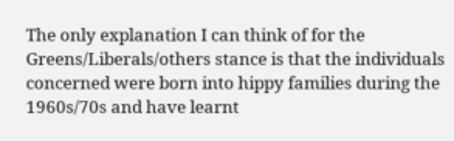The only explanation I can think of for the Greens/Liberals/others stance is that the individuals concerned were born into hippy families during the 1960s/70s and have learnt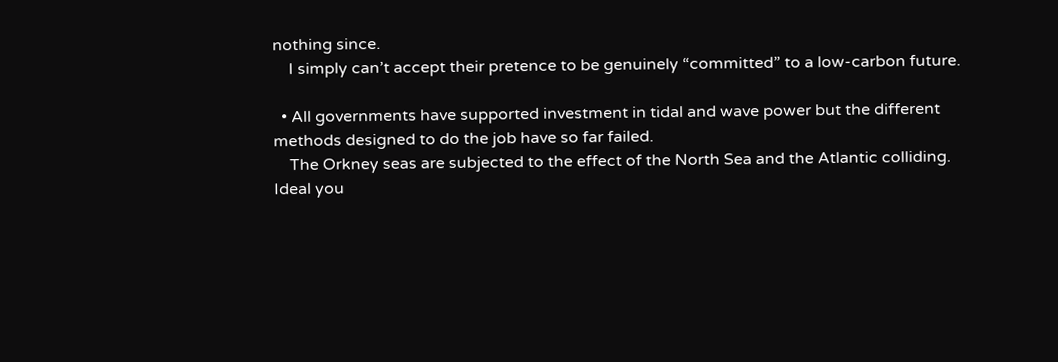nothing since.
    I simply can’t accept their pretence to be genuinely “committed” to a low-carbon future.

  • All governments have supported investment in tidal and wave power but the different methods designed to do the job have so far failed.
    The Orkney seas are subjected to the effect of the North Sea and the Atlantic colliding. Ideal you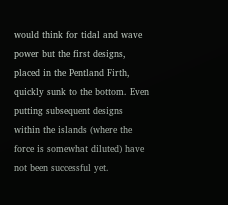would think for tidal and wave power but the first designs, placed in the Pentland Firth, quickly sunk to the bottom. Even putting subsequent designs within the islands (where the force is somewhat diluted) have not been successful yet.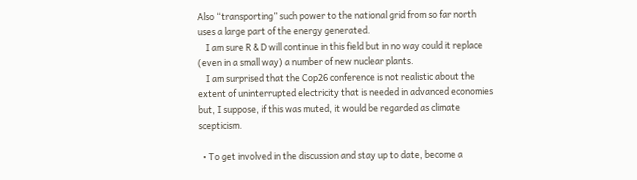Also “transporting” such power to the national grid from so far north uses a large part of the energy generated.
    I am sure R & D will continue in this field but in no way could it replace (even in a small way) a number of new nuclear plants.
    I am surprised that the Cop26 conference is not realistic about the extent of uninterrupted electricity that is needed in advanced economies but, I suppose, if this was muted, it would be regarded as climate scepticism.

  • To get involved in the discussion and stay up to date, become a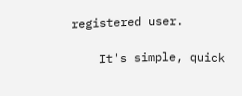registered user.

    It's simple, quick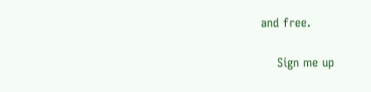and free.

    Sign me up